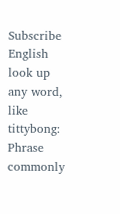Subscribe English
look up any word, like tittybong:
Phrase commonly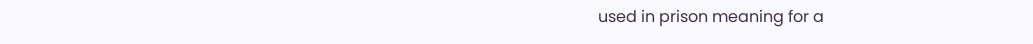used in prison meaning for a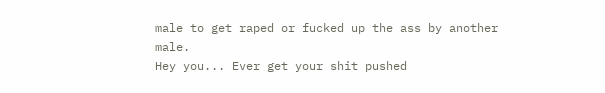male to get raped or fucked up the ass by another male.
Hey you... Ever get your shit pushed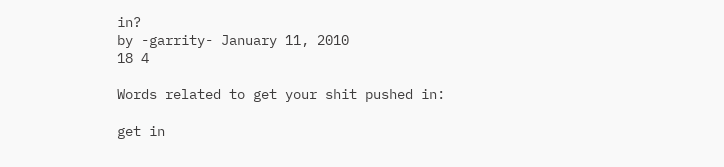in?
by -garrity- January 11, 2010
18 4

Words related to get your shit pushed in:

get in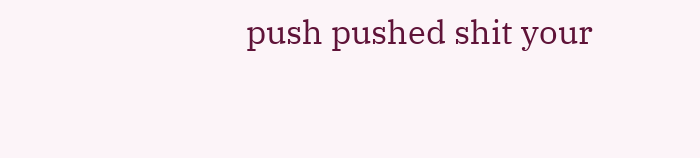push pushed shit your